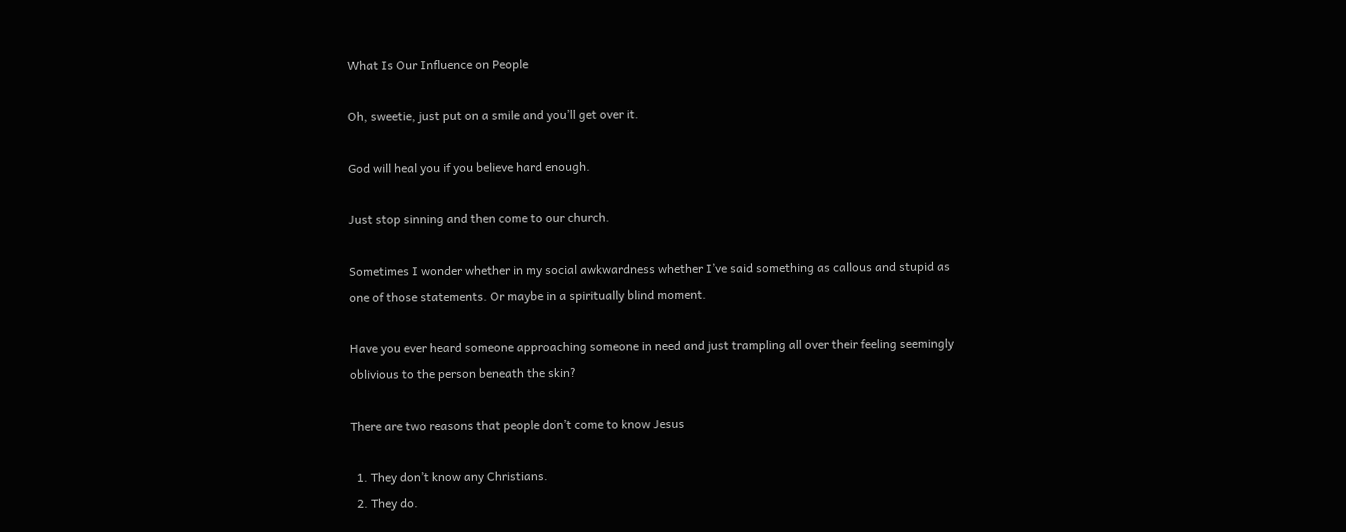What Is Our Influence on People

Oh, sweetie, just put on a smile and you’ll get over it.

God will heal you if you believe hard enough.

Just stop sinning and then come to our church.

Sometimes I wonder whether in my social awkwardness whether I’ve said something as callous and stupid as one of those statements. Or maybe in a spiritually blind moment.

Have you ever heard someone approaching someone in need and just trampling all over their feeling seemingly oblivious to the person beneath the skin?

There are two reasons that people don’t come to know Jesus

  1. They don’t know any Christians.
  2. They do.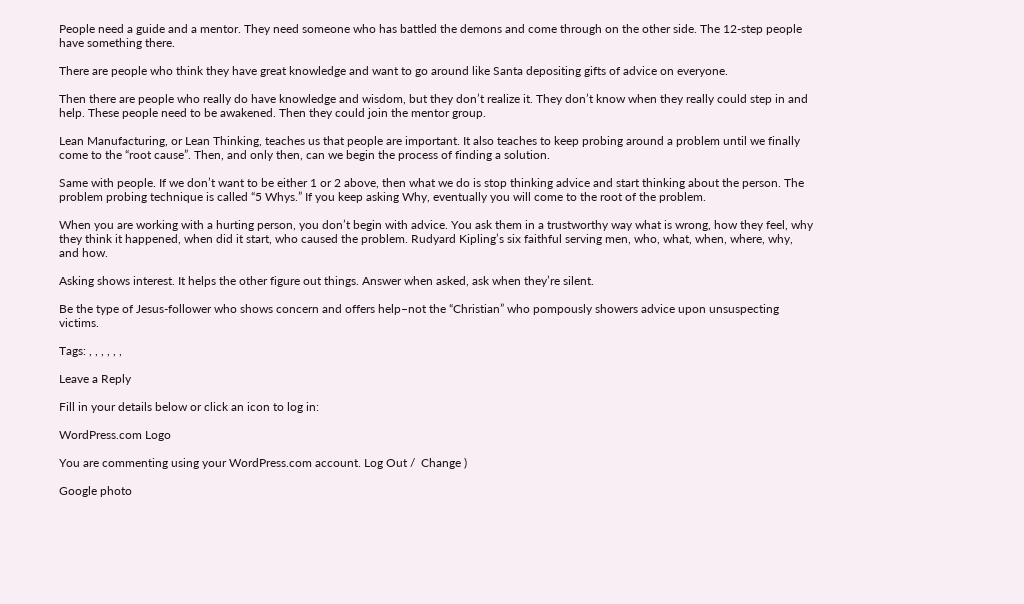People need a guide and a mentor. They need someone who has battled the demons and come through on the other side. The 12-step people have something there.

There are people who think they have great knowledge and want to go around like Santa depositing gifts of advice on everyone.

Then there are people who really do have knowledge and wisdom, but they don’t realize it. They don’t know when they really could step in and help. These people need to be awakened. Then they could join the mentor group.

Lean Manufacturing, or Lean Thinking, teaches us that people are important. It also teaches to keep probing around a problem until we finally come to the “root cause”. Then, and only then, can we begin the process of finding a solution.

Same with people. If we don’t want to be either 1 or 2 above, then what we do is stop thinking advice and start thinking about the person. The problem probing technique is called “5 Whys.” If you keep asking Why, eventually you will come to the root of the problem.

When you are working with a hurting person, you don’t begin with advice. You ask them in a trustworthy way what is wrong, how they feel, why they think it happened, when did it start, who caused the problem. Rudyard Kipling’s six faithful serving men, who, what, when, where, why, and how.

Asking shows interest. It helps the other figure out things. Answer when asked, ask when they’re silent.

Be the type of Jesus-follower who shows concern and offers help–not the “Christian” who pompously showers advice upon unsuspecting victims.

Tags: , , , , , ,

Leave a Reply

Fill in your details below or click an icon to log in:

WordPress.com Logo

You are commenting using your WordPress.com account. Log Out /  Change )

Google photo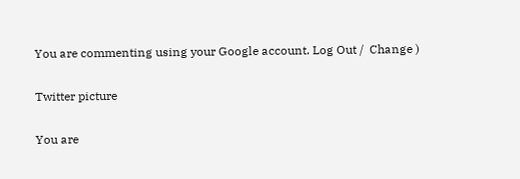You are commenting using your Google account. Log Out /  Change )

Twitter picture

You are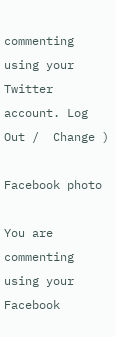commenting using your Twitter account. Log Out /  Change )

Facebook photo

You are commenting using your Facebook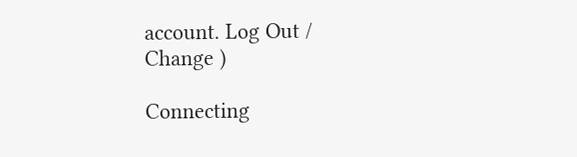account. Log Out /  Change )

Connecting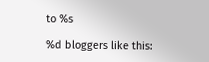to %s

%d bloggers like this: